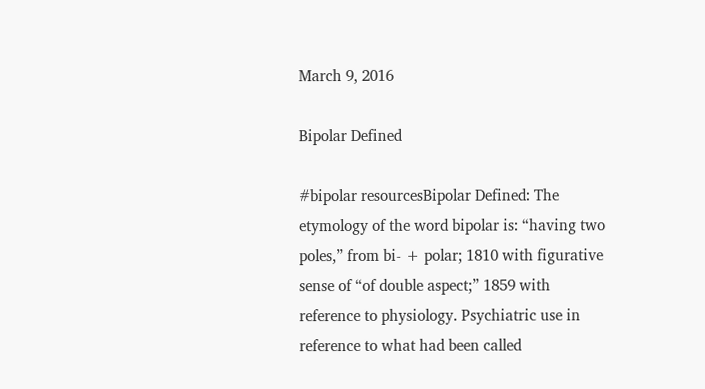March 9, 2016

Bipolar Defined

#bipolar resourcesBipolar Defined: The etymology of the word bipolar is: “having two poles,” from bi- + polar; 1810 with figurative sense of “of double aspect;” 1859 with reference to physiology. Psychiatric use in reference to what had been called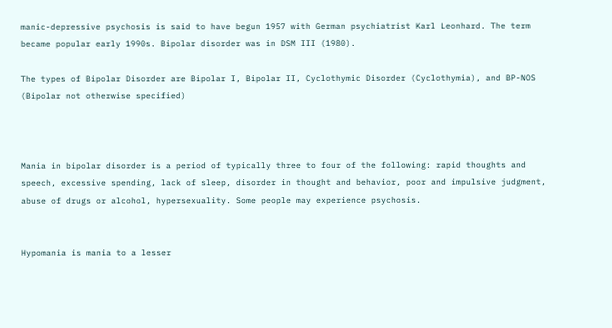manic-depressive psychosis is said to have begun 1957 with German psychiatrist Karl Leonhard. The term became popular early 1990s. Bipolar disorder was in DSM III (1980).

The types of Bipolar Disorder are Bipolar I, Bipolar II, Cyclothymic Disorder (Cyclothymia), and BP-NOS (Bipolar not otherwise specified)



Mania in bipolar disorder is a period of typically three to four of the following: rapid thoughts and speech, excessive spending, lack of sleep, disorder in thought and behavior, poor and impulsive judgment, abuse of drugs or alcohol, hypersexuality. Some people may experience psychosis.


Hypomania is mania to a lesser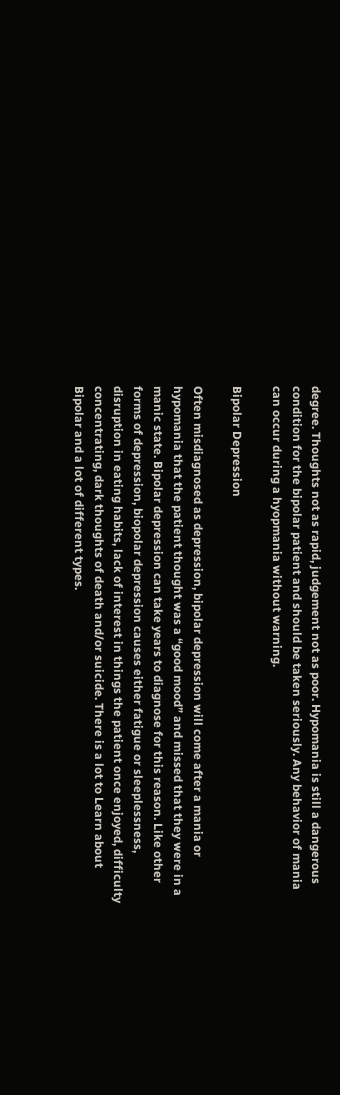degree. Thoughts not as rapid, judgement not as poor. Hypomania is still a dangerous condition for the bipolar patient and should be taken seriously. Any behavior of mania can occur during a hyopmania without warning.

Bipolar Depression

Often misdiagnosed as depression, bipolar depression will come after a mania or hypomania that the patient thought was a “good mood” and missed that they were in a manic state. Bipolar depression can take years to diagnose for this reason. Like other forms of depression, biopolar depression causes either fatigue or sleeplessness, disruption in eating habits, lack of interest in things the patient once enjoyed, difficulty concentrating, dark thoughts of death and/or suicide. There is a lot to Learn about Bipolar and a lot of different types.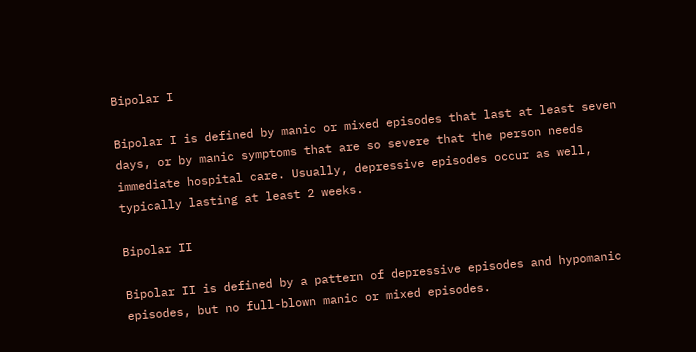Bipolar I

Bipolar I is defined by manic or mixed episodes that last at least seven days, or by manic symptoms that are so severe that the person needs immediate hospital care. Usually, depressive episodes occur as well, typically lasting at least 2 weeks.

Bipolar II

Bipolar II is defined by a pattern of depressive episodes and hypomanic episodes, but no full-blown manic or mixed episodes.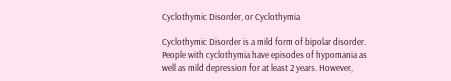Cyclothymic Disorder, or Cyclothymia

Cyclothymic Disorder is a mild form of bipolar disorder. People with cyclothymia have episodes of hypomania as well as mild depression for at least 2 years. However,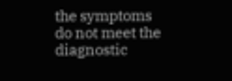the symptoms do not meet the diagnostic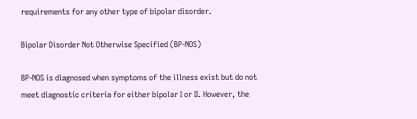requirements for any other type of bipolar disorder.

Bipolar Disorder Not Otherwise Specified (BP-NOS)

BP-NOS is diagnosed when symptoms of the illness exist but do not meet diagnostic criteria for either bipolar I or II. However, the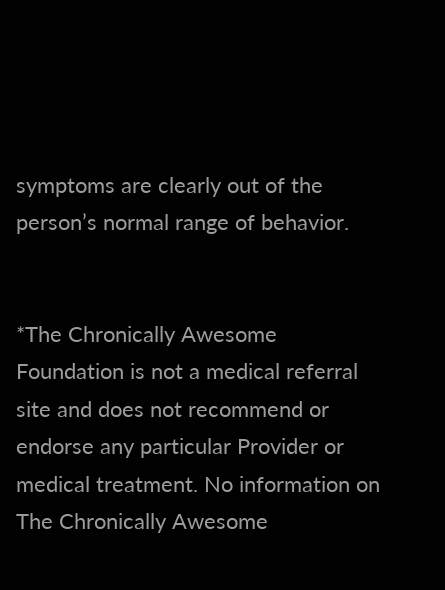symptoms are clearly out of the person’s normal range of behavior.


*The Chronically Awesome Foundation is not a medical referral site and does not recommend or endorse any particular Provider or medical treatment. No information on The Chronically Awesome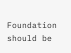Foundation should be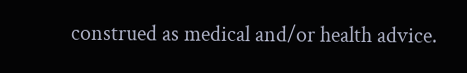construed as medical and/or health advice.